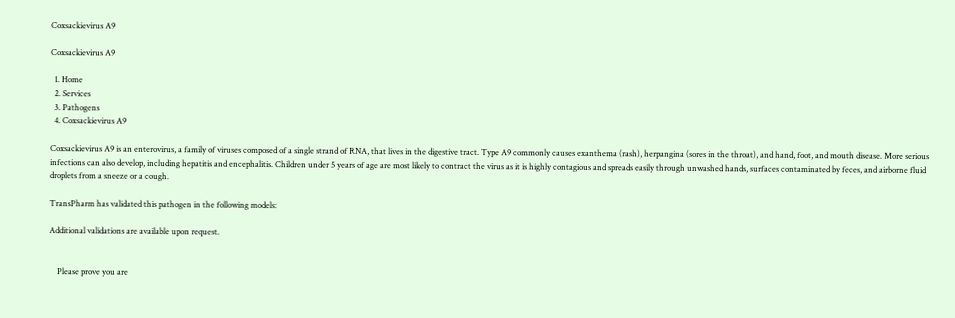Coxsackievirus A9

Coxsackievirus A9

  1. Home
  2. Services
  3. Pathogens
  4. Coxsackievirus A9

Coxsackievirus A9 is an enterovirus, a family of viruses composed of a single strand of RNA, that lives in the digestive tract. Type A9 commonly causes exanthema (rash), herpangina (sores in the throat), and hand, foot, and mouth disease. More serious infections can also develop, including hepatitis and encephalitis. Children under 5 years of age are most likely to contract the virus as it is highly contagious and spreads easily through unwashed hands, surfaces contaminated by feces, and airborne fluid droplets from a sneeze or a cough.

TransPharm has validated this pathogen in the following models:

Additional validations are available upon request.


    Please prove you are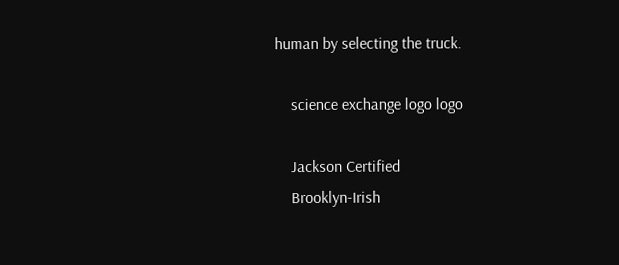human by selecting the truck.

    science exchange logo logo

    Jackson Certified
    Brooklyn-Irish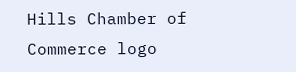Hills Chamber of Commerce logo